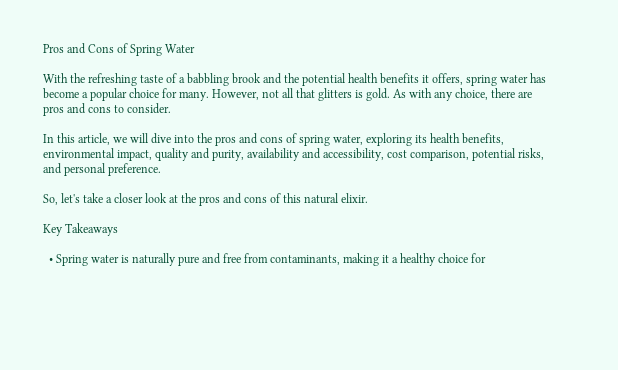Pros and Cons of Spring Water

With the refreshing taste of a babbling brook and the potential health benefits it offers, spring water has become a popular choice for many. However, not all that glitters is gold. As with any choice, there are pros and cons to consider.

In this article, we will dive into the pros and cons of spring water, exploring its health benefits, environmental impact, quality and purity, availability and accessibility, cost comparison, potential risks, and personal preference.

So, let's take a closer look at the pros and cons of this natural elixir.

Key Takeaways

  • Spring water is naturally pure and free from contaminants, making it a healthy choice for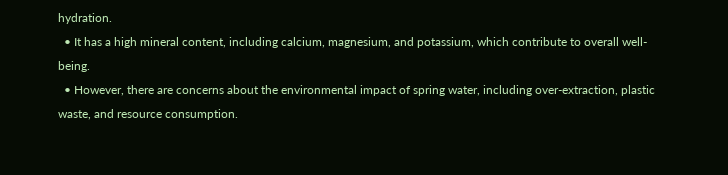hydration.
  • It has a high mineral content, including calcium, magnesium, and potassium, which contribute to overall well-being.
  • However, there are concerns about the environmental impact of spring water, including over-extraction, plastic waste, and resource consumption.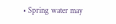• Spring water may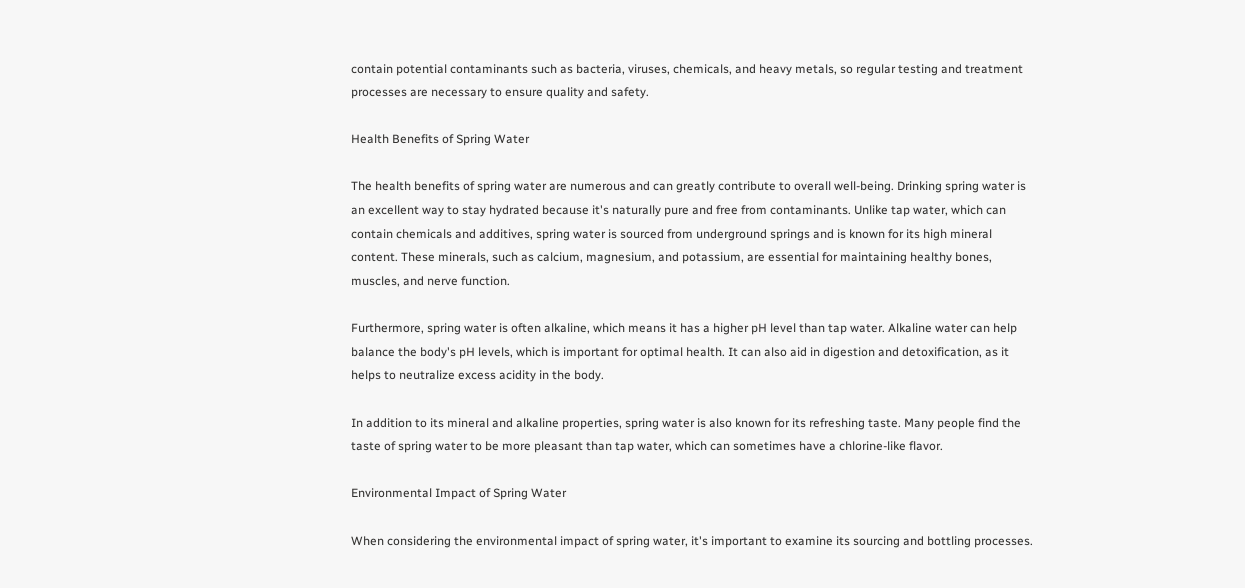contain potential contaminants such as bacteria, viruses, chemicals, and heavy metals, so regular testing and treatment processes are necessary to ensure quality and safety.

Health Benefits of Spring Water

The health benefits of spring water are numerous and can greatly contribute to overall well-being. Drinking spring water is an excellent way to stay hydrated because it's naturally pure and free from contaminants. Unlike tap water, which can contain chemicals and additives, spring water is sourced from underground springs and is known for its high mineral content. These minerals, such as calcium, magnesium, and potassium, are essential for maintaining healthy bones, muscles, and nerve function.

Furthermore, spring water is often alkaline, which means it has a higher pH level than tap water. Alkaline water can help balance the body's pH levels, which is important for optimal health. It can also aid in digestion and detoxification, as it helps to neutralize excess acidity in the body.

In addition to its mineral and alkaline properties, spring water is also known for its refreshing taste. Many people find the taste of spring water to be more pleasant than tap water, which can sometimes have a chlorine-like flavor.

Environmental Impact of Spring Water

When considering the environmental impact of spring water, it's important to examine its sourcing and bottling processes.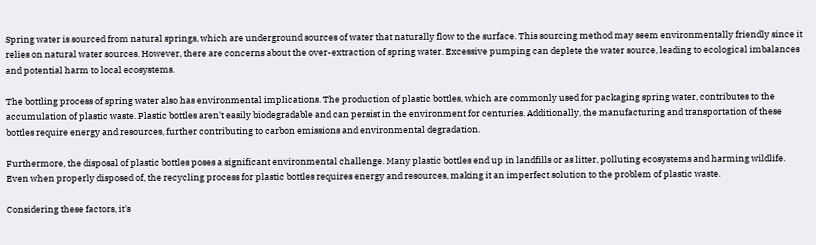Spring water is sourced from natural springs, which are underground sources of water that naturally flow to the surface. This sourcing method may seem environmentally friendly since it relies on natural water sources. However, there are concerns about the over-extraction of spring water. Excessive pumping can deplete the water source, leading to ecological imbalances and potential harm to local ecosystems.

The bottling process of spring water also has environmental implications. The production of plastic bottles, which are commonly used for packaging spring water, contributes to the accumulation of plastic waste. Plastic bottles aren't easily biodegradable and can persist in the environment for centuries. Additionally, the manufacturing and transportation of these bottles require energy and resources, further contributing to carbon emissions and environmental degradation.

Furthermore, the disposal of plastic bottles poses a significant environmental challenge. Many plastic bottles end up in landfills or as litter, polluting ecosystems and harming wildlife. Even when properly disposed of, the recycling process for plastic bottles requires energy and resources, making it an imperfect solution to the problem of plastic waste.

Considering these factors, it's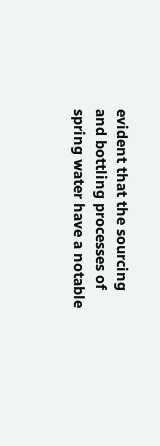evident that the sourcing and bottling processes of spring water have a notable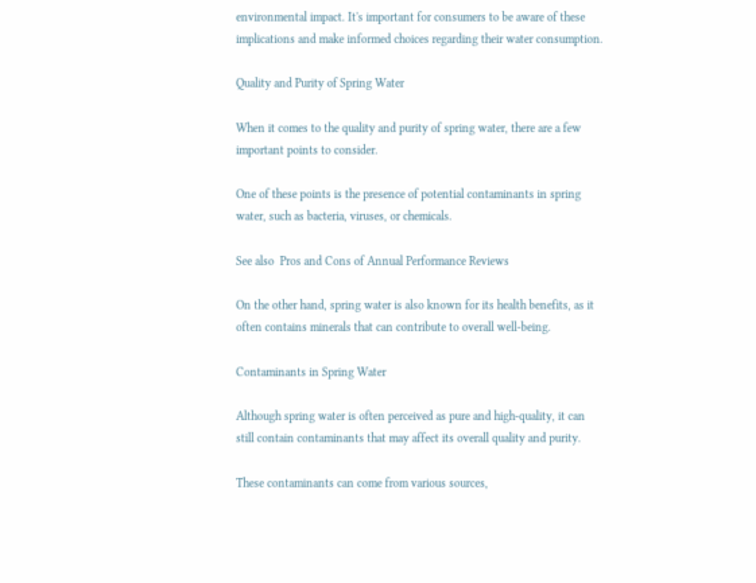environmental impact. It's important for consumers to be aware of these implications and make informed choices regarding their water consumption.

Quality and Purity of Spring Water

When it comes to the quality and purity of spring water, there are a few important points to consider.

One of these points is the presence of potential contaminants in spring water, such as bacteria, viruses, or chemicals.

See also  Pros and Cons of Annual Performance Reviews

On the other hand, spring water is also known for its health benefits, as it often contains minerals that can contribute to overall well-being.

Contaminants in Spring Water

Although spring water is often perceived as pure and high-quality, it can still contain contaminants that may affect its overall quality and purity.

These contaminants can come from various sources,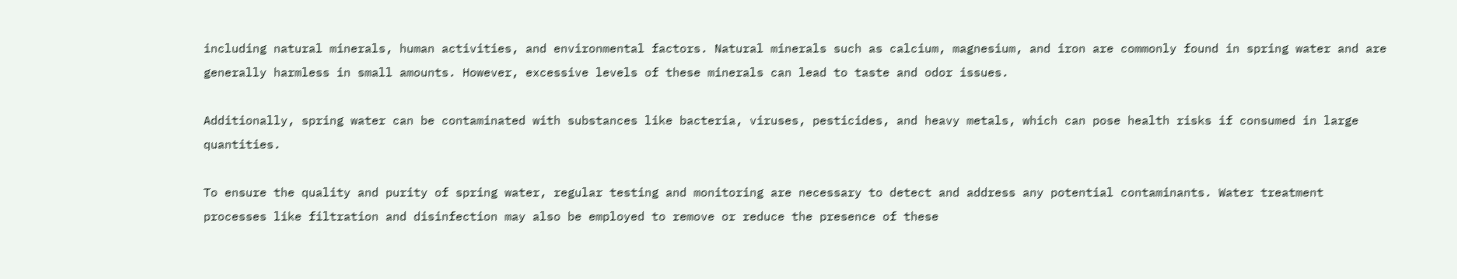including natural minerals, human activities, and environmental factors. Natural minerals such as calcium, magnesium, and iron are commonly found in spring water and are generally harmless in small amounts. However, excessive levels of these minerals can lead to taste and odor issues.

Additionally, spring water can be contaminated with substances like bacteria, viruses, pesticides, and heavy metals, which can pose health risks if consumed in large quantities.

To ensure the quality and purity of spring water, regular testing and monitoring are necessary to detect and address any potential contaminants. Water treatment processes like filtration and disinfection may also be employed to remove or reduce the presence of these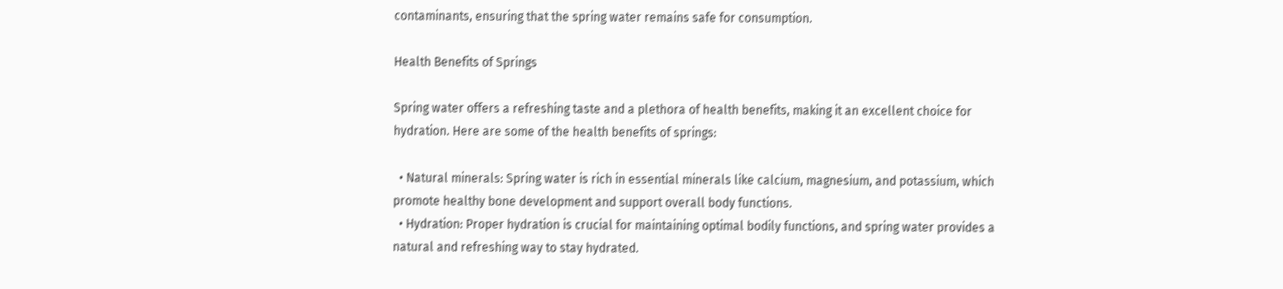contaminants, ensuring that the spring water remains safe for consumption.

Health Benefits of Springs

Spring water offers a refreshing taste and a plethora of health benefits, making it an excellent choice for hydration. Here are some of the health benefits of springs:

  • Natural minerals: Spring water is rich in essential minerals like calcium, magnesium, and potassium, which promote healthy bone development and support overall body functions.
  • Hydration: Proper hydration is crucial for maintaining optimal bodily functions, and spring water provides a natural and refreshing way to stay hydrated.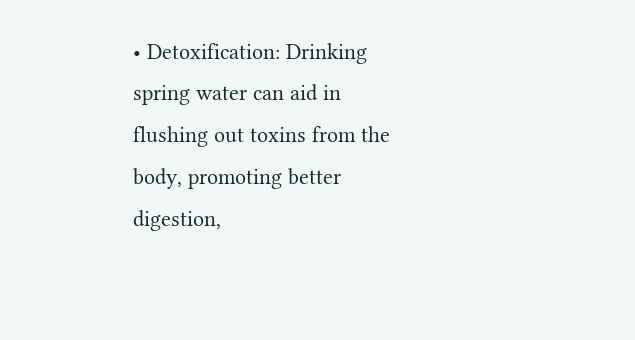• Detoxification: Drinking spring water can aid in flushing out toxins from the body, promoting better digestion,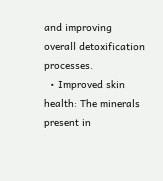and improving overall detoxification processes.
  • Improved skin health: The minerals present in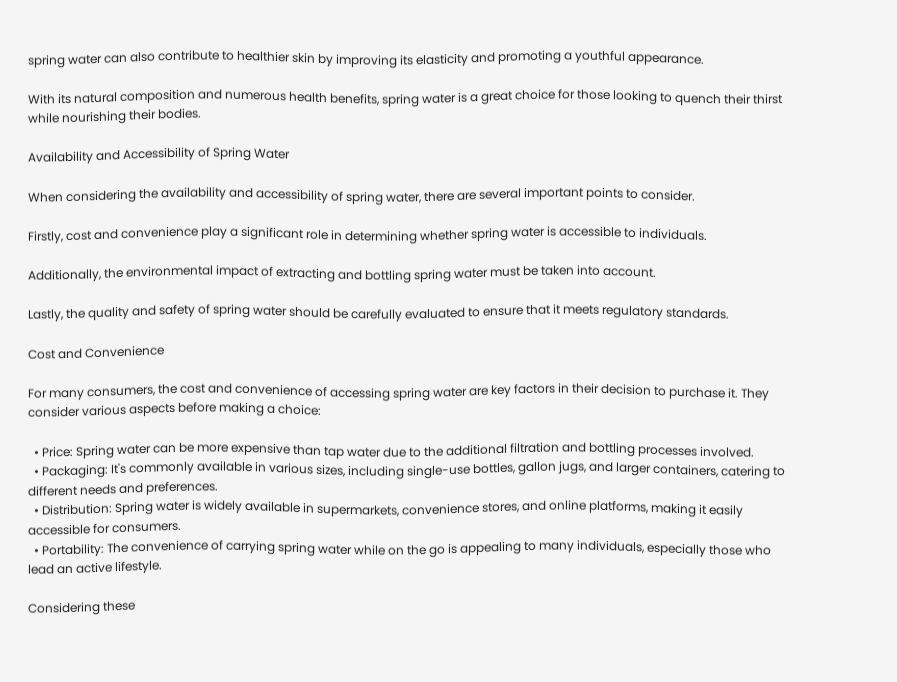spring water can also contribute to healthier skin by improving its elasticity and promoting a youthful appearance.

With its natural composition and numerous health benefits, spring water is a great choice for those looking to quench their thirst while nourishing their bodies.

Availability and Accessibility of Spring Water

When considering the availability and accessibility of spring water, there are several important points to consider.

Firstly, cost and convenience play a significant role in determining whether spring water is accessible to individuals.

Additionally, the environmental impact of extracting and bottling spring water must be taken into account.

Lastly, the quality and safety of spring water should be carefully evaluated to ensure that it meets regulatory standards.

Cost and Convenience

For many consumers, the cost and convenience of accessing spring water are key factors in their decision to purchase it. They consider various aspects before making a choice:

  • Price: Spring water can be more expensive than tap water due to the additional filtration and bottling processes involved.
  • Packaging: It's commonly available in various sizes, including single-use bottles, gallon jugs, and larger containers, catering to different needs and preferences.
  • Distribution: Spring water is widely available in supermarkets, convenience stores, and online platforms, making it easily accessible for consumers.
  • Portability: The convenience of carrying spring water while on the go is appealing to many individuals, especially those who lead an active lifestyle.

Considering these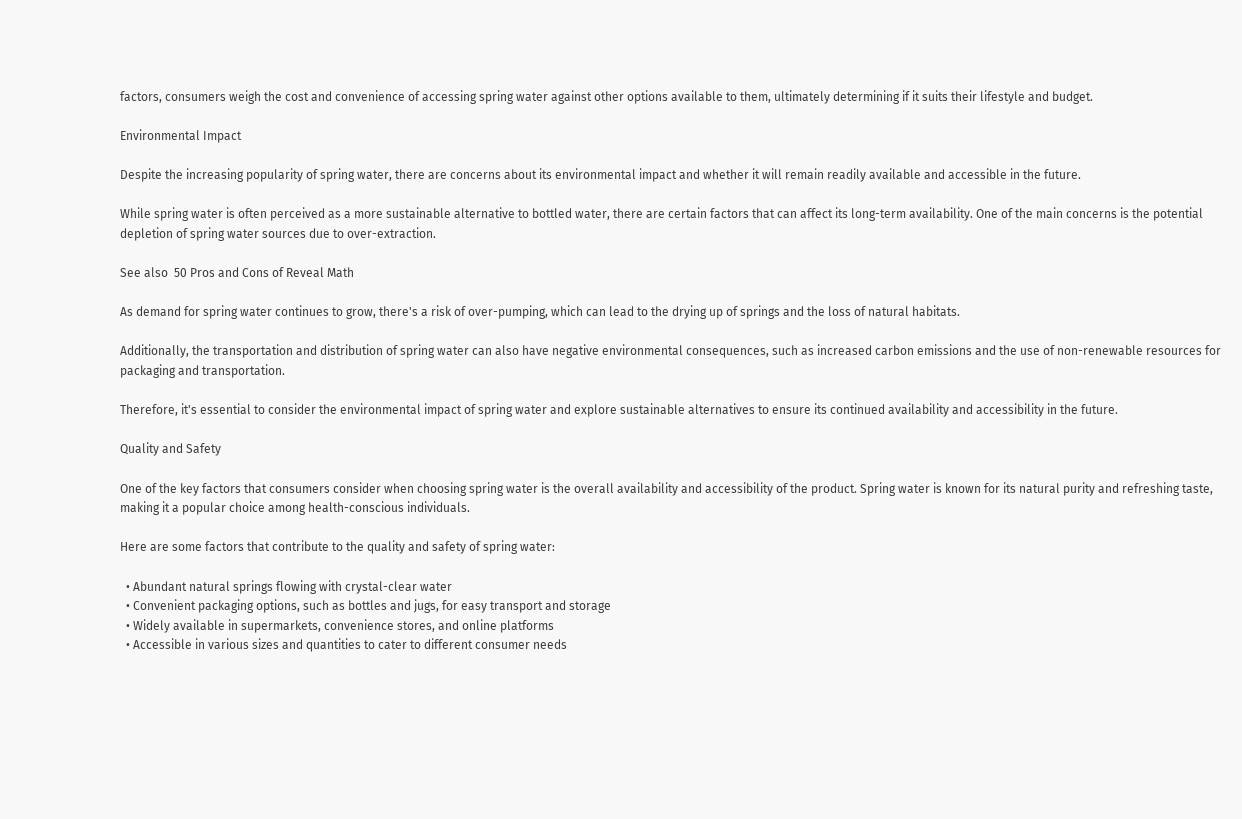factors, consumers weigh the cost and convenience of accessing spring water against other options available to them, ultimately determining if it suits their lifestyle and budget.

Environmental Impact

Despite the increasing popularity of spring water, there are concerns about its environmental impact and whether it will remain readily available and accessible in the future.

While spring water is often perceived as a more sustainable alternative to bottled water, there are certain factors that can affect its long-term availability. One of the main concerns is the potential depletion of spring water sources due to over-extraction.

See also  50 Pros and Cons of Reveal Math

As demand for spring water continues to grow, there's a risk of over-pumping, which can lead to the drying up of springs and the loss of natural habitats.

Additionally, the transportation and distribution of spring water can also have negative environmental consequences, such as increased carbon emissions and the use of non-renewable resources for packaging and transportation.

Therefore, it's essential to consider the environmental impact of spring water and explore sustainable alternatives to ensure its continued availability and accessibility in the future.

Quality and Safety

One of the key factors that consumers consider when choosing spring water is the overall availability and accessibility of the product. Spring water is known for its natural purity and refreshing taste, making it a popular choice among health-conscious individuals.

Here are some factors that contribute to the quality and safety of spring water:

  • Abundant natural springs flowing with crystal-clear water
  • Convenient packaging options, such as bottles and jugs, for easy transport and storage
  • Widely available in supermarkets, convenience stores, and online platforms
  • Accessible in various sizes and quantities to cater to different consumer needs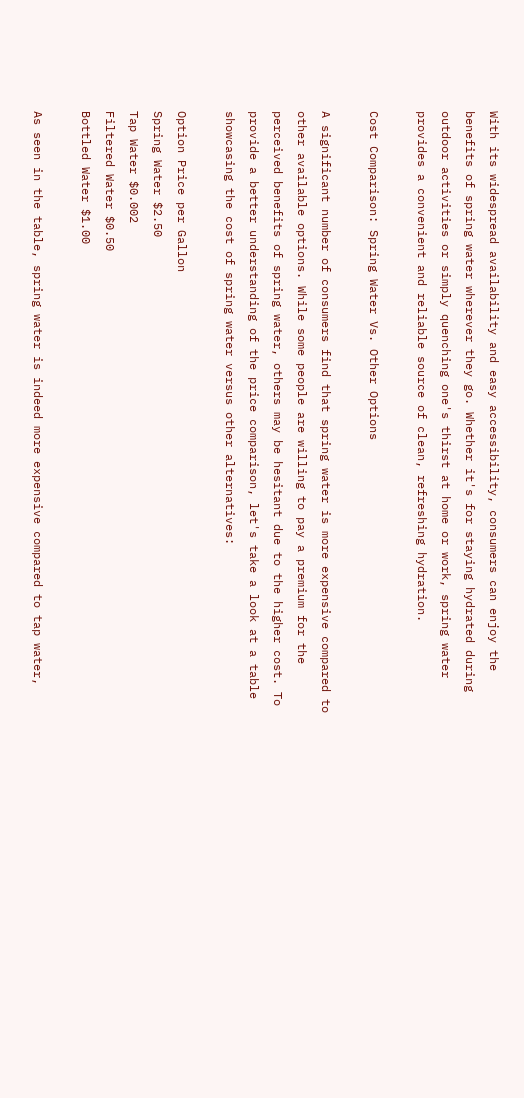With its widespread availability and easy accessibility, consumers can enjoy the benefits of spring water wherever they go. Whether it's for staying hydrated during outdoor activities or simply quenching one's thirst at home or work, spring water provides a convenient and reliable source of clean, refreshing hydration.

Cost Comparison: Spring Water Vs. Other Options

A significant number of consumers find that spring water is more expensive compared to other available options. While some people are willing to pay a premium for the perceived benefits of spring water, others may be hesitant due to the higher cost. To provide a better understanding of the price comparison, let's take a look at a table showcasing the cost of spring water versus other alternatives:

Option Price per Gallon
Spring Water $2.50
Tap Water $0.002
Filtered Water $0.50
Bottled Water $1.00

As seen in the table, spring water is indeed more expensive compared to tap water,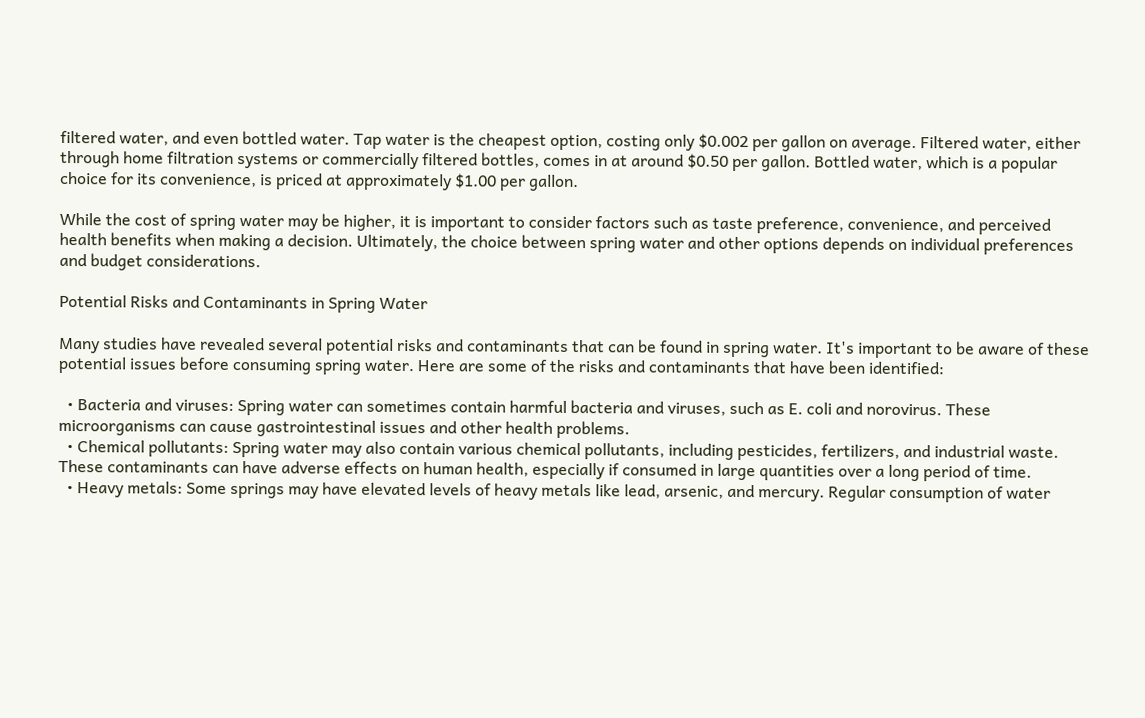filtered water, and even bottled water. Tap water is the cheapest option, costing only $0.002 per gallon on average. Filtered water, either through home filtration systems or commercially filtered bottles, comes in at around $0.50 per gallon. Bottled water, which is a popular choice for its convenience, is priced at approximately $1.00 per gallon.

While the cost of spring water may be higher, it is important to consider factors such as taste preference, convenience, and perceived health benefits when making a decision. Ultimately, the choice between spring water and other options depends on individual preferences and budget considerations.

Potential Risks and Contaminants in Spring Water

Many studies have revealed several potential risks and contaminants that can be found in spring water. It's important to be aware of these potential issues before consuming spring water. Here are some of the risks and contaminants that have been identified:

  • Bacteria and viruses: Spring water can sometimes contain harmful bacteria and viruses, such as E. coli and norovirus. These microorganisms can cause gastrointestinal issues and other health problems.
  • Chemical pollutants: Spring water may also contain various chemical pollutants, including pesticides, fertilizers, and industrial waste. These contaminants can have adverse effects on human health, especially if consumed in large quantities over a long period of time.
  • Heavy metals: Some springs may have elevated levels of heavy metals like lead, arsenic, and mercury. Regular consumption of water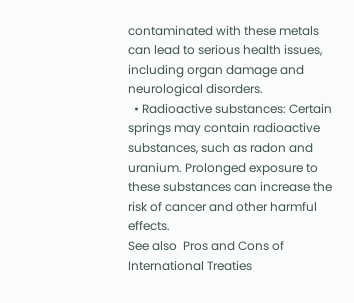contaminated with these metals can lead to serious health issues, including organ damage and neurological disorders.
  • Radioactive substances: Certain springs may contain radioactive substances, such as radon and uranium. Prolonged exposure to these substances can increase the risk of cancer and other harmful effects.
See also  Pros and Cons of International Treaties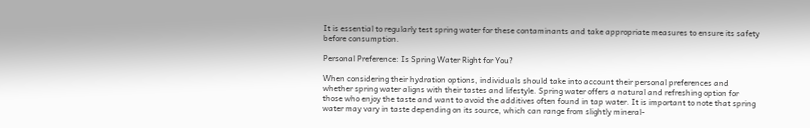It is essential to regularly test spring water for these contaminants and take appropriate measures to ensure its safety before consumption.

Personal Preference: Is Spring Water Right for You?

When considering their hydration options, individuals should take into account their personal preferences and whether spring water aligns with their tastes and lifestyle. Spring water offers a natural and refreshing option for those who enjoy the taste and want to avoid the additives often found in tap water. It is important to note that spring water may vary in taste depending on its source, which can range from slightly mineral-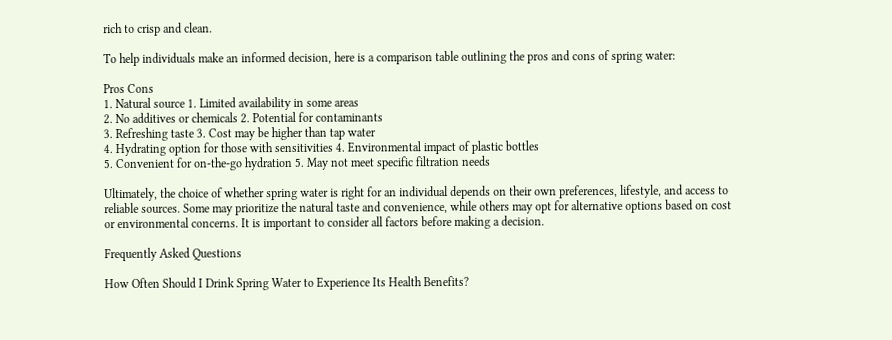rich to crisp and clean.

To help individuals make an informed decision, here is a comparison table outlining the pros and cons of spring water:

Pros Cons
1. Natural source 1. Limited availability in some areas
2. No additives or chemicals 2. Potential for contaminants
3. Refreshing taste 3. Cost may be higher than tap water
4. Hydrating option for those with sensitivities 4. Environmental impact of plastic bottles
5. Convenient for on-the-go hydration 5. May not meet specific filtration needs

Ultimately, the choice of whether spring water is right for an individual depends on their own preferences, lifestyle, and access to reliable sources. Some may prioritize the natural taste and convenience, while others may opt for alternative options based on cost or environmental concerns. It is important to consider all factors before making a decision.

Frequently Asked Questions

How Often Should I Drink Spring Water to Experience Its Health Benefits?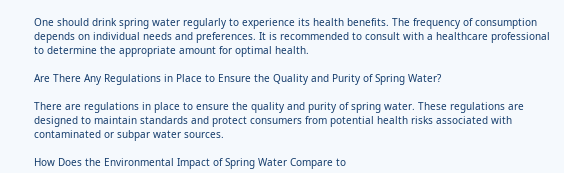One should drink spring water regularly to experience its health benefits. The frequency of consumption depends on individual needs and preferences. It is recommended to consult with a healthcare professional to determine the appropriate amount for optimal health.

Are There Any Regulations in Place to Ensure the Quality and Purity of Spring Water?

There are regulations in place to ensure the quality and purity of spring water. These regulations are designed to maintain standards and protect consumers from potential health risks associated with contaminated or subpar water sources.

How Does the Environmental Impact of Spring Water Compare to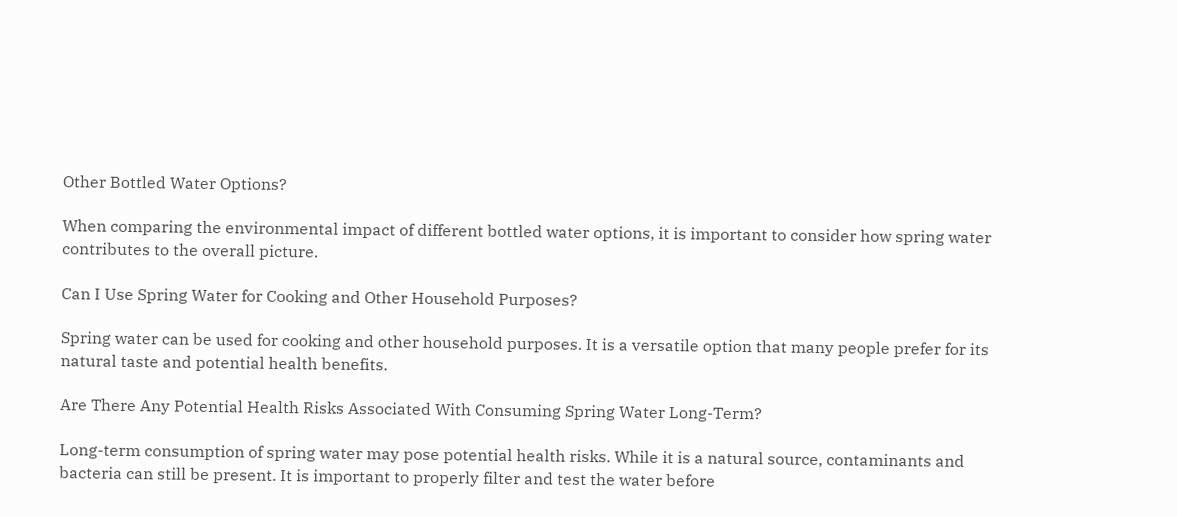Other Bottled Water Options?

When comparing the environmental impact of different bottled water options, it is important to consider how spring water contributes to the overall picture.

Can I Use Spring Water for Cooking and Other Household Purposes?

Spring water can be used for cooking and other household purposes. It is a versatile option that many people prefer for its natural taste and potential health benefits.

Are There Any Potential Health Risks Associated With Consuming Spring Water Long-Term?

Long-term consumption of spring water may pose potential health risks. While it is a natural source, contaminants and bacteria can still be present. It is important to properly filter and test the water before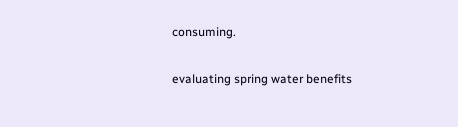consuming.

evaluating spring water benefits